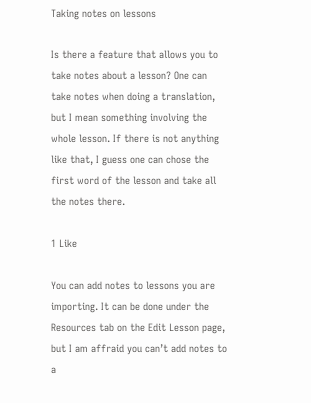Taking notes on lessons

Is there a feature that allows you to take notes about a lesson? One can take notes when doing a translation, but I mean something involving the whole lesson. If there is not anything like that, I guess one can chose the first word of the lesson and take all the notes there.

1 Like

You can add notes to lessons you are importing. It can be done under the Resources tab on the Edit Lesson page, but I am affraid you can’t add notes to a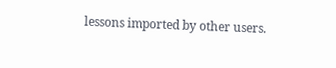lessons imported by other users.